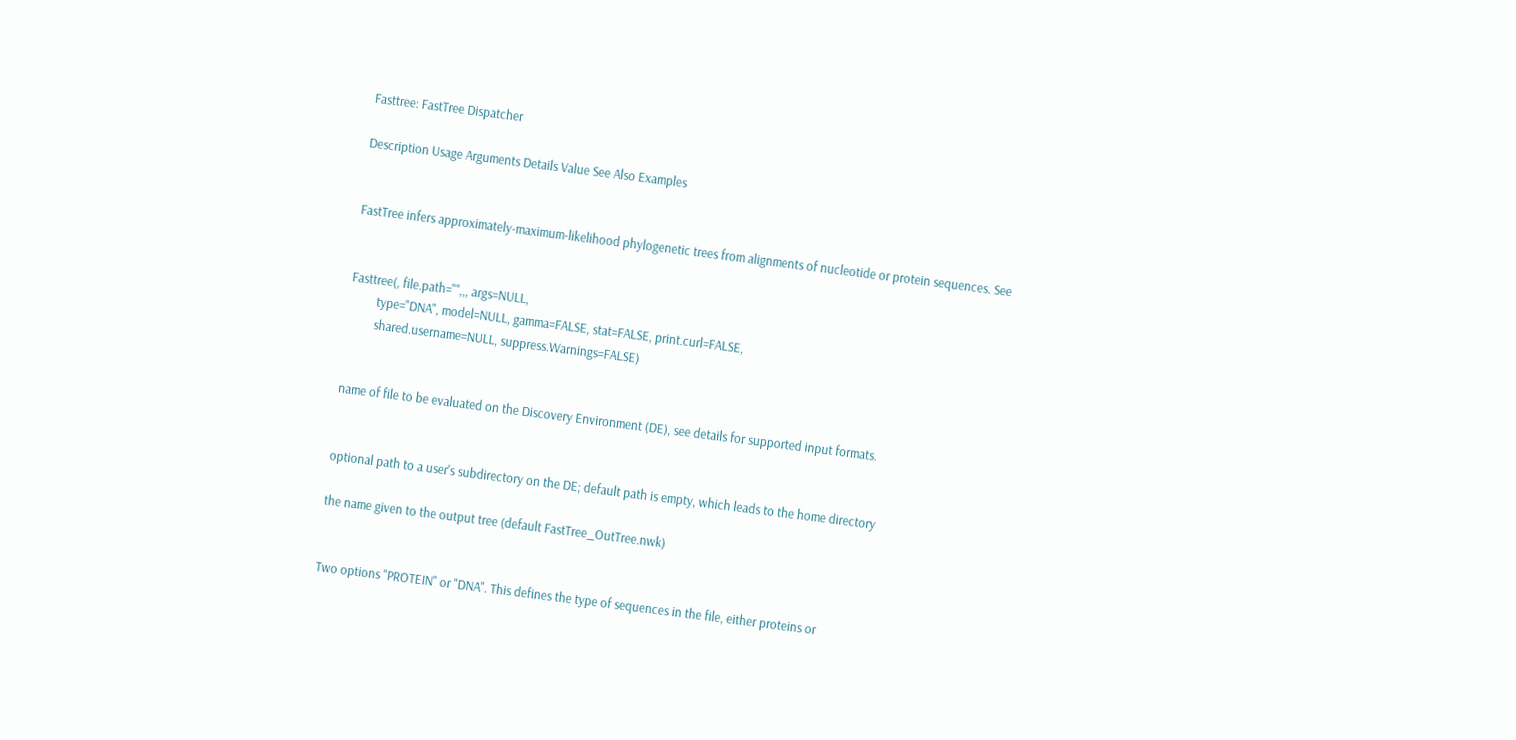Fasttree: FastTree Dispatcher

Description Usage Arguments Details Value See Also Examples


FastTree infers approximately-maximum-likelihood phylogenetic trees from alignments of nucleotide or protein sequences. See


Fasttree(, file.path="",,, args=NULL,
         type="DNA", model=NULL, gamma=FALSE, stat=FALSE, print.curl=FALSE,
         shared.username=NULL, suppress.Warnings=FALSE)


name of file to be evaluated on the Discovery Environment (DE), see details for supported input formats.


optional path to a user's subdirectory on the DE; default path is empty, which leads to the home directory

the name given to the output tree (default FastTree_OutTree.nwk)


Two options "PROTEIN" or "DNA". This defines the type of sequences in the file, either proteins or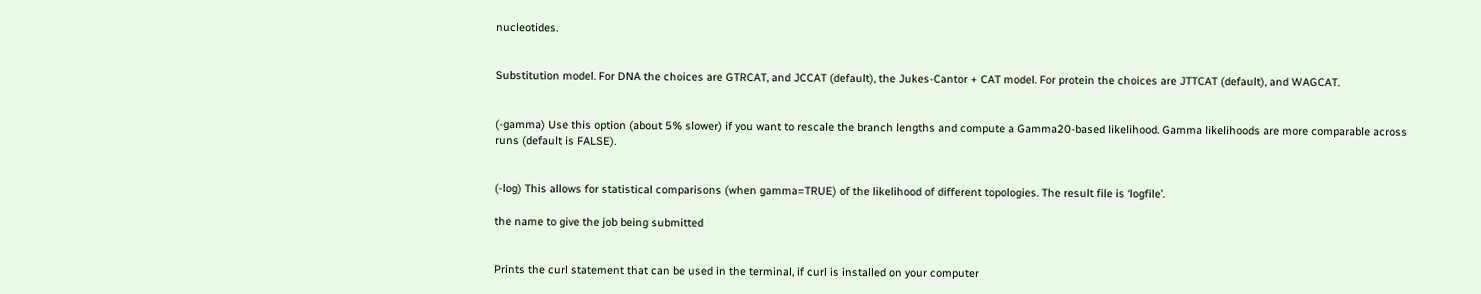nucleotides.


Substitution model. For DNA the choices are GTRCAT, and JCCAT (default), the Jukes-Cantor + CAT model. For protein the choices are JTTCAT (default), and WAGCAT.


(-gamma) Use this option (about 5% slower) if you want to rescale the branch lengths and compute a Gamma20-based likelihood. Gamma likelihoods are more comparable across runs (default is FALSE).


(-log) This allows for statistical comparisons (when gamma=TRUE) of the likelihood of different topologies. The result file is ‘logfile’.

the name to give the job being submitted


Prints the curl statement that can be used in the terminal, if curl is installed on your computer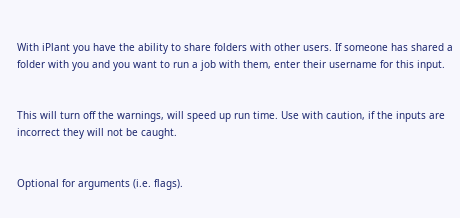With iPlant you have the ability to share folders with other users. If someone has shared a folder with you and you want to run a job with them, enter their username for this input.


This will turn off the warnings, will speed up run time. Use with caution, if the inputs are incorrect they will not be caught.


Optional for arguments (i.e. flags).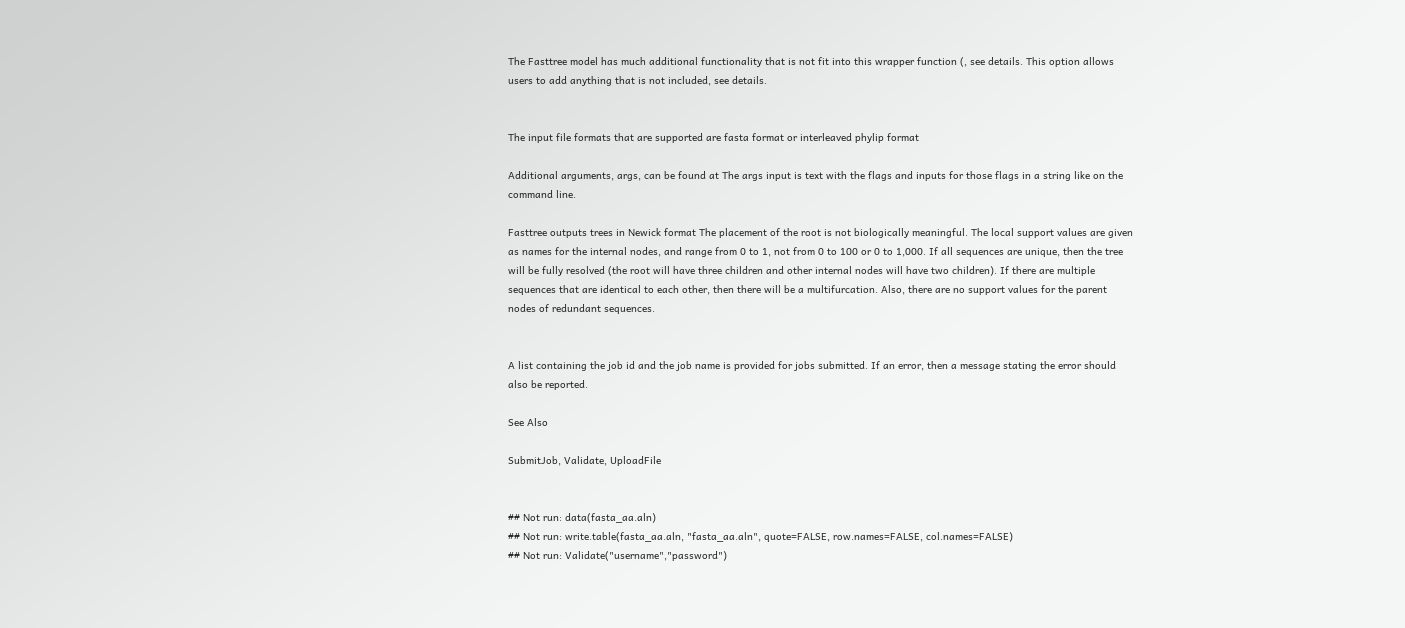The Fasttree model has much additional functionality that is not fit into this wrapper function (, see details. This option allows users to add anything that is not included, see details.


The input file formats that are supported are fasta format or interleaved phylip format

Additional arguments, args, can be found at The args input is text with the flags and inputs for those flags in a string like on the command line.

Fasttree outputs trees in Newick format The placement of the root is not biologically meaningful. The local support values are given as names for the internal nodes, and range from 0 to 1, not from 0 to 100 or 0 to 1,000. If all sequences are unique, then the tree will be fully resolved (the root will have three children and other internal nodes will have two children). If there are multiple sequences that are identical to each other, then there will be a multifurcation. Also, there are no support values for the parent nodes of redundant sequences.


A list containing the job id and the job name is provided for jobs submitted. If an error, then a message stating the error should also be reported.

See Also

SubmitJob, Validate, UploadFile


## Not run: data(fasta_aa.aln)
## Not run: write.table(fasta_aa.aln, "fasta_aa.aln", quote=FALSE, row.names=FALSE, col.names=FALSE)
## Not run: Validate("username","password")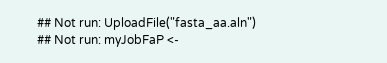## Not run: UploadFile("fasta_aa.aln")
## Not run: myJobFaP <-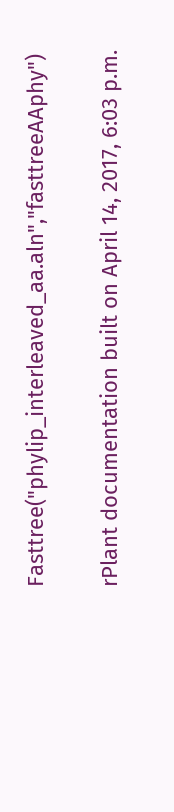Fasttree("phylip_interleaved_aa.aln","fasttreeAAphy")

rPlant documentation built on April 14, 2017, 6:03 p.m.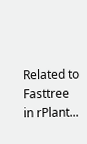Related to Fasttree in rPlant...